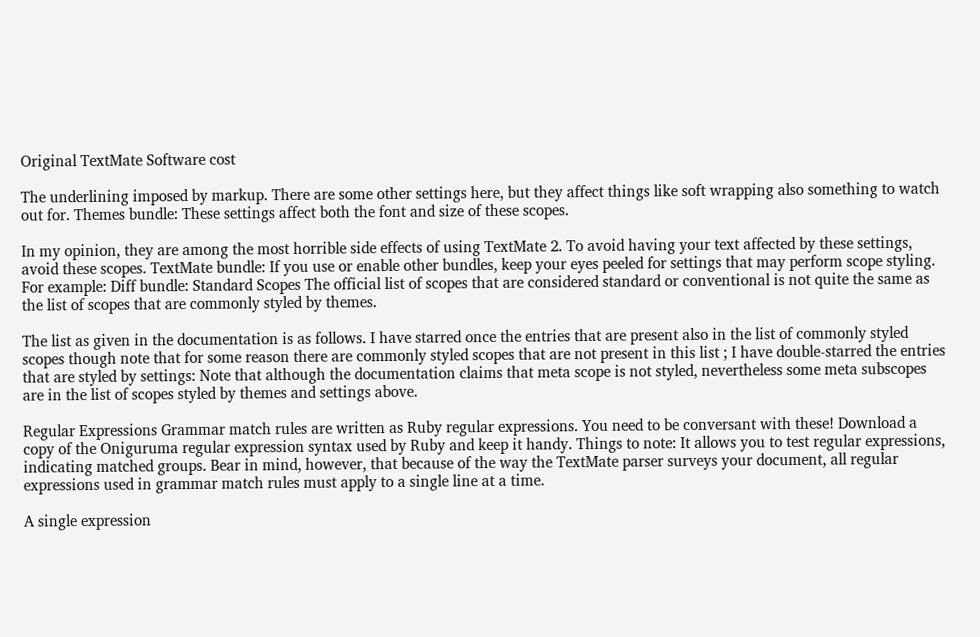Original TextMate Software cost

The underlining imposed by markup. There are some other settings here, but they affect things like soft wrapping also something to watch out for. Themes bundle: These settings affect both the font and size of these scopes.

In my opinion, they are among the most horrible side effects of using TextMate 2. To avoid having your text affected by these settings, avoid these scopes. TextMate bundle: If you use or enable other bundles, keep your eyes peeled for settings that may perform scope styling. For example: Diff bundle: Standard Scopes The official list of scopes that are considered standard or conventional is not quite the same as the list of scopes that are commonly styled by themes.

The list as given in the documentation is as follows. I have starred once the entries that are present also in the list of commonly styled scopes though note that for some reason there are commonly styled scopes that are not present in this list ; I have double-starred the entries that are styled by settings: Note that although the documentation claims that meta scope is not styled, nevertheless some meta subscopes are in the list of scopes styled by themes and settings above.

Regular Expressions Grammar match rules are written as Ruby regular expressions. You need to be conversant with these! Download a copy of the Oniguruma regular expression syntax used by Ruby and keep it handy. Things to note: It allows you to test regular expressions, indicating matched groups. Bear in mind, however, that because of the way the TextMate parser surveys your document, all regular expressions used in grammar match rules must apply to a single line at a time.

A single expression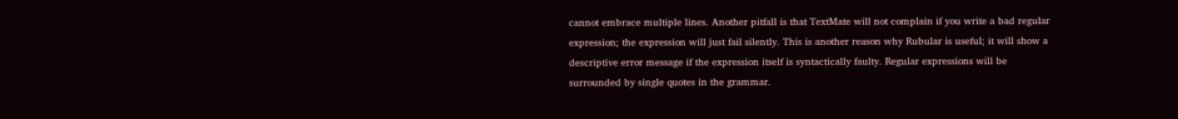cannot embrace multiple lines. Another pitfall is that TextMate will not complain if you write a bad regular expression; the expression will just fail silently. This is another reason why Rubular is useful; it will show a descriptive error message if the expression itself is syntactically faulty. Regular expressions will be surrounded by single quotes in the grammar.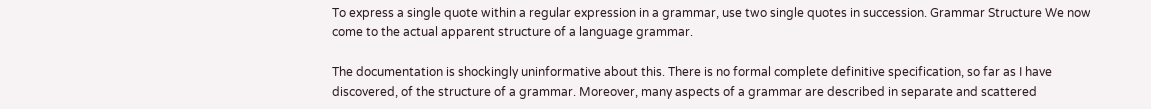To express a single quote within a regular expression in a grammar, use two single quotes in succession. Grammar Structure We now come to the actual apparent structure of a language grammar.

The documentation is shockingly uninformative about this. There is no formal complete definitive specification, so far as I have discovered, of the structure of a grammar. Moreover, many aspects of a grammar are described in separate and scattered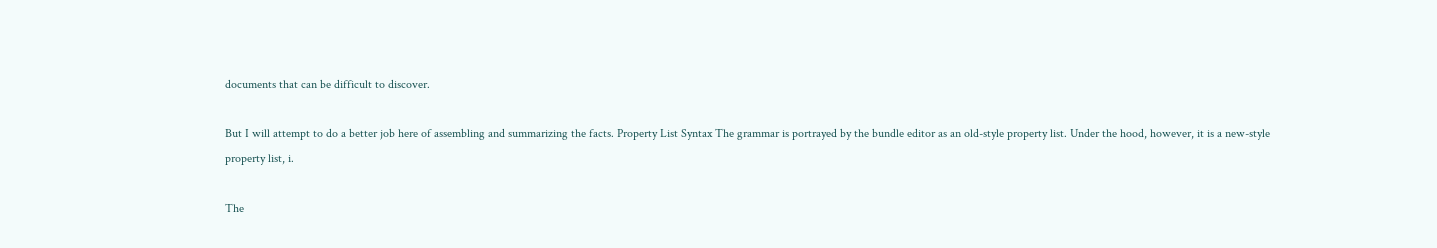documents that can be difficult to discover.

But I will attempt to do a better job here of assembling and summarizing the facts. Property List Syntax The grammar is portrayed by the bundle editor as an old-style property list. Under the hood, however, it is a new-style property list, i.

The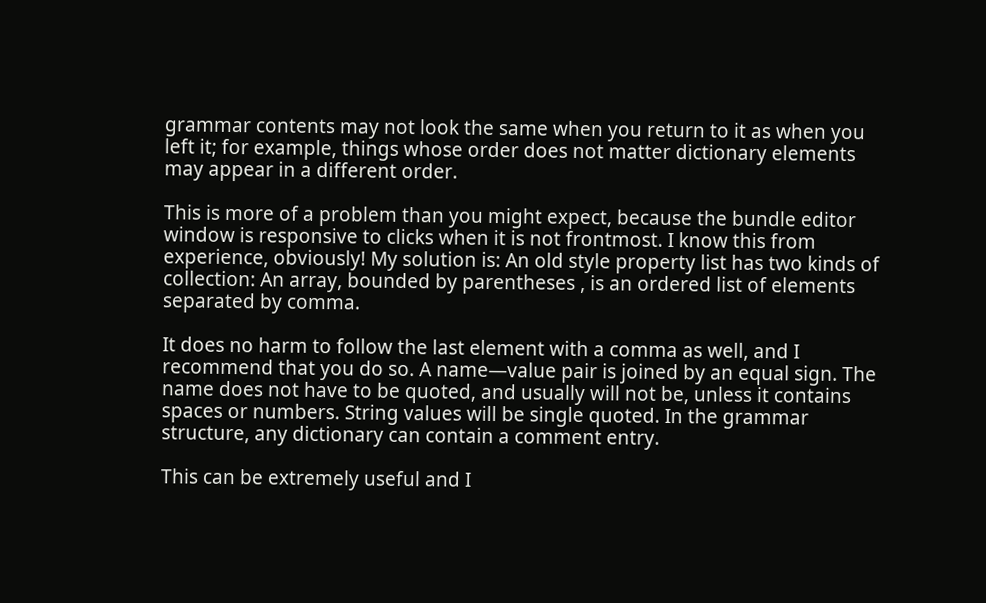grammar contents may not look the same when you return to it as when you left it; for example, things whose order does not matter dictionary elements may appear in a different order.

This is more of a problem than you might expect, because the bundle editor window is responsive to clicks when it is not frontmost. I know this from experience, obviously! My solution is: An old style property list has two kinds of collection: An array, bounded by parentheses , is an ordered list of elements separated by comma.

It does no harm to follow the last element with a comma as well, and I recommend that you do so. A name—value pair is joined by an equal sign. The name does not have to be quoted, and usually will not be, unless it contains spaces or numbers. String values will be single quoted. In the grammar structure, any dictionary can contain a comment entry.

This can be extremely useful and I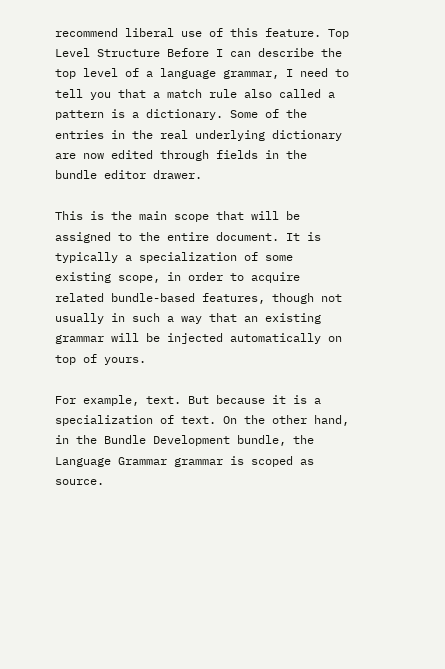recommend liberal use of this feature. Top Level Structure Before I can describe the top level of a language grammar, I need to tell you that a match rule also called a pattern is a dictionary. Some of the entries in the real underlying dictionary are now edited through fields in the bundle editor drawer.

This is the main scope that will be assigned to the entire document. It is typically a specialization of some existing scope, in order to acquire related bundle-based features, though not usually in such a way that an existing grammar will be injected automatically on top of yours.

For example, text. But because it is a specialization of text. On the other hand, in the Bundle Development bundle, the Language Grammar grammar is scoped as source.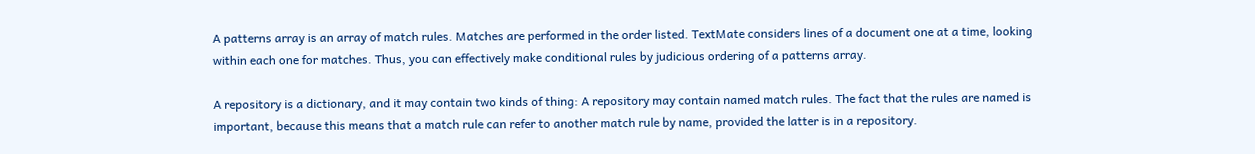A patterns array is an array of match rules. Matches are performed in the order listed. TextMate considers lines of a document one at a time, looking within each one for matches. Thus, you can effectively make conditional rules by judicious ordering of a patterns array.

A repository is a dictionary, and it may contain two kinds of thing: A repository may contain named match rules. The fact that the rules are named is important, because this means that a match rule can refer to another match rule by name, provided the latter is in a repository.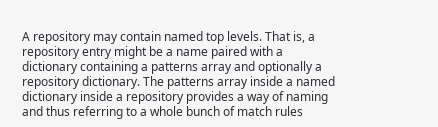A repository may contain named top levels. That is, a repository entry might be a name paired with a dictionary containing a patterns array and optionally a repository dictionary. The patterns array inside a named dictionary inside a repository provides a way of naming and thus referring to a whole bunch of match rules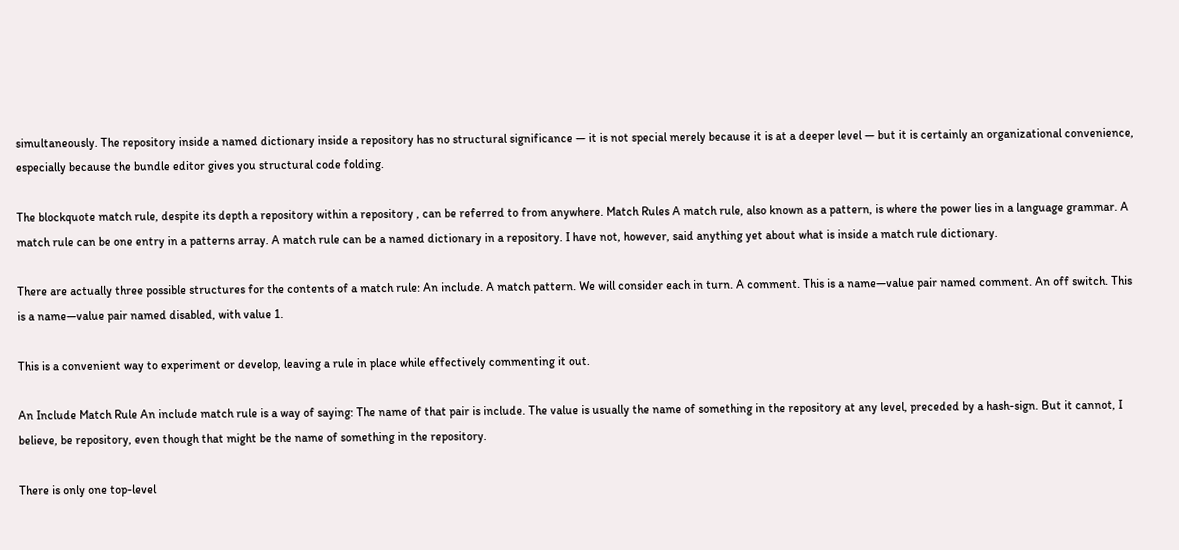simultaneously. The repository inside a named dictionary inside a repository has no structural significance — it is not special merely because it is at a deeper level — but it is certainly an organizational convenience, especially because the bundle editor gives you structural code folding.

The blockquote match rule, despite its depth a repository within a repository , can be referred to from anywhere. Match Rules A match rule, also known as a pattern, is where the power lies in a language grammar. A match rule can be one entry in a patterns array. A match rule can be a named dictionary in a repository. I have not, however, said anything yet about what is inside a match rule dictionary.

There are actually three possible structures for the contents of a match rule: An include. A match pattern. We will consider each in turn. A comment. This is a name—value pair named comment. An off switch. This is a name—value pair named disabled, with value 1.

This is a convenient way to experiment or develop, leaving a rule in place while effectively commenting it out.

An Include Match Rule An include match rule is a way of saying: The name of that pair is include. The value is usually the name of something in the repository at any level, preceded by a hash-sign. But it cannot, I believe, be repository, even though that might be the name of something in the repository.

There is only one top-level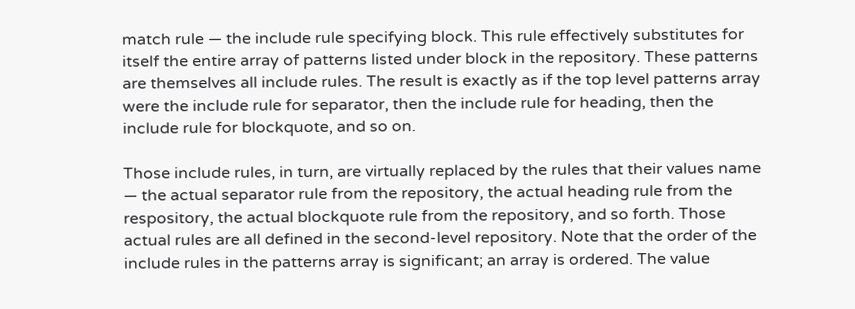match rule — the include rule specifying block. This rule effectively substitutes for itself the entire array of patterns listed under block in the repository. These patterns are themselves all include rules. The result is exactly as if the top level patterns array were the include rule for separator, then the include rule for heading, then the include rule for blockquote, and so on.

Those include rules, in turn, are virtually replaced by the rules that their values name — the actual separator rule from the repository, the actual heading rule from the respository, the actual blockquote rule from the repository, and so forth. Those actual rules are all defined in the second-level repository. Note that the order of the include rules in the patterns array is significant; an array is ordered. The value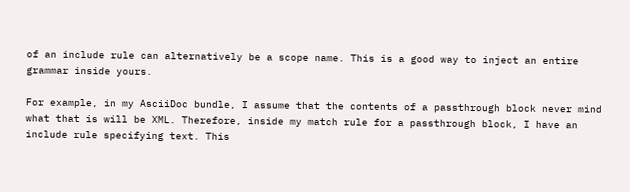of an include rule can alternatively be a scope name. This is a good way to inject an entire grammar inside yours.

For example, in my AsciiDoc bundle, I assume that the contents of a passthrough block never mind what that is will be XML. Therefore, inside my match rule for a passthrough block, I have an include rule specifying text. This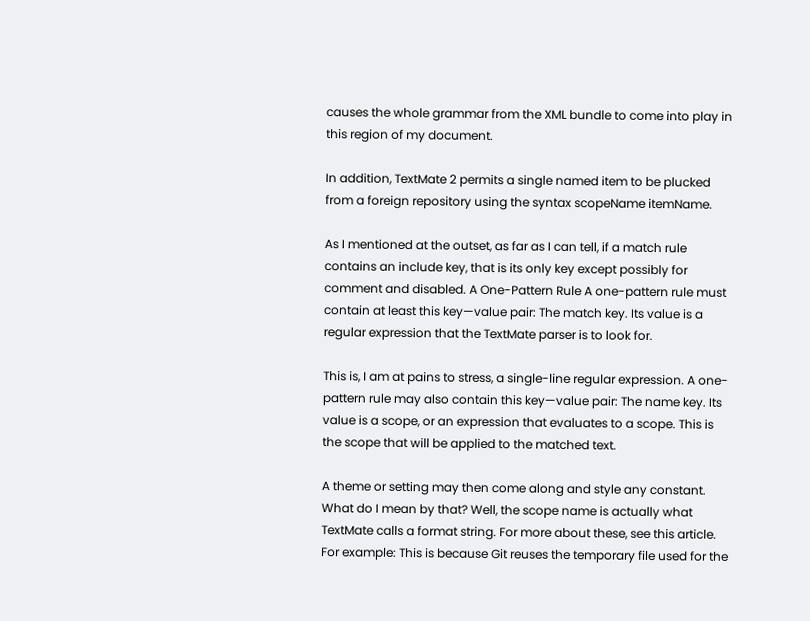causes the whole grammar from the XML bundle to come into play in this region of my document.

In addition, TextMate 2 permits a single named item to be plucked from a foreign repository using the syntax scopeName itemName.

As I mentioned at the outset, as far as I can tell, if a match rule contains an include key, that is its only key except possibly for comment and disabled. A One-Pattern Rule A one-pattern rule must contain at least this key—value pair: The match key. Its value is a regular expression that the TextMate parser is to look for.

This is, I am at pains to stress, a single-line regular expression. A one-pattern rule may also contain this key—value pair: The name key. Its value is a scope, or an expression that evaluates to a scope. This is the scope that will be applied to the matched text.

A theme or setting may then come along and style any constant. What do I mean by that? Well, the scope name is actually what TextMate calls a format string. For more about these, see this article. For example: This is because Git reuses the temporary file used for the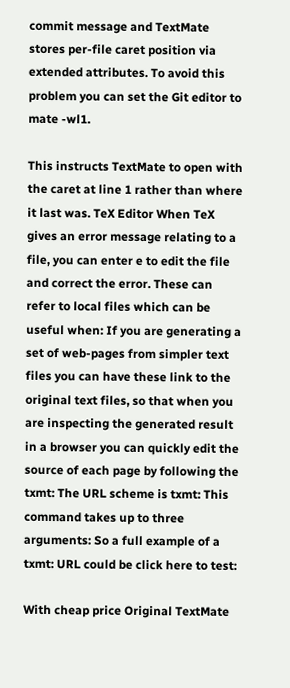commit message and TextMate stores per-file caret position via extended attributes. To avoid this problem you can set the Git editor to mate -wl1.

This instructs TextMate to open with the caret at line 1 rather than where it last was. TeX Editor When TeX gives an error message relating to a file, you can enter e to edit the file and correct the error. These can refer to local files which can be useful when: If you are generating a set of web-pages from simpler text files you can have these link to the original text files, so that when you are inspecting the generated result in a browser you can quickly edit the source of each page by following the txmt: The URL scheme is txmt: This command takes up to three arguments: So a full example of a txmt: URL could be click here to test:

With cheap price Original TextMate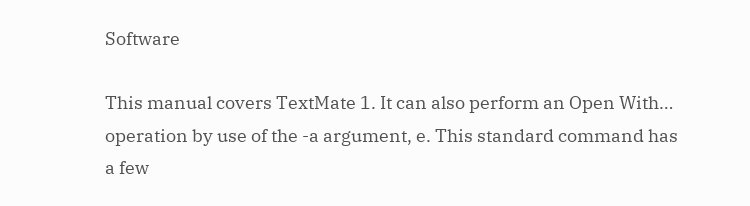Software

This manual covers TextMate 1. It can also perform an Open With… operation by use of the -a argument, e. This standard command has a few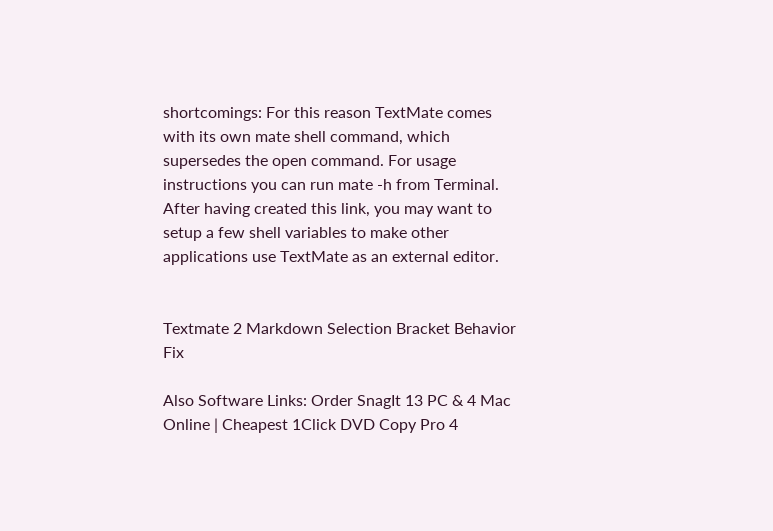shortcomings: For this reason TextMate comes with its own mate shell command, which supersedes the open command. For usage instructions you can run mate -h from Terminal. After having created this link, you may want to setup a few shell variables to make other applications use TextMate as an external editor.


Textmate 2 Markdown Selection Bracket Behavior Fix

Also Software Links: Order SnagIt 13 PC & 4 Mac Online | Cheapest 1Click DVD Copy Pro 4